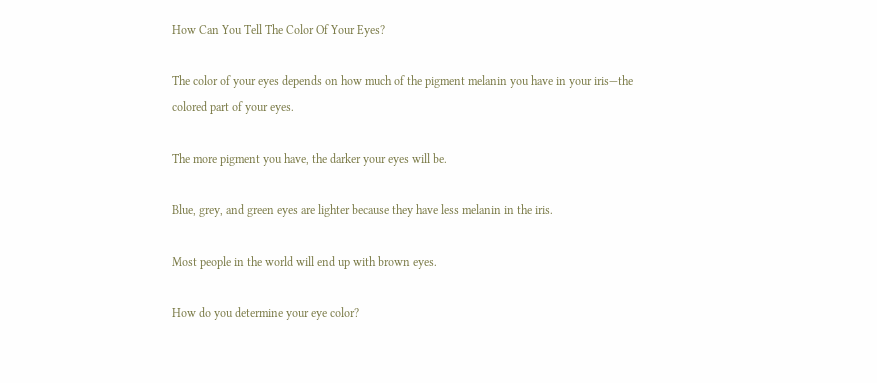How Can You Tell The Color Of Your Eyes?

The color of your eyes depends on how much of the pigment melanin you have in your iris—the colored part of your eyes.

The more pigment you have, the darker your eyes will be.

Blue, grey, and green eyes are lighter because they have less melanin in the iris.

Most people in the world will end up with brown eyes.

How do you determine your eye color?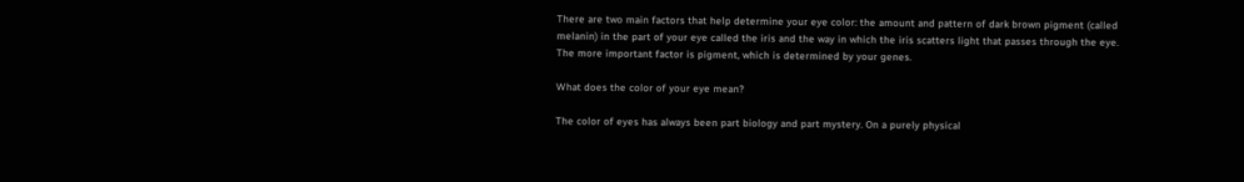There are two main factors that help determine your eye color: the amount and pattern of dark brown pigment (called melanin) in the part of your eye called the iris and the way in which the iris scatters light that passes through the eye. The more important factor is pigment, which is determined by your genes.

What does the color of your eye mean?

The color of eyes has always been part biology and part mystery. On a purely physical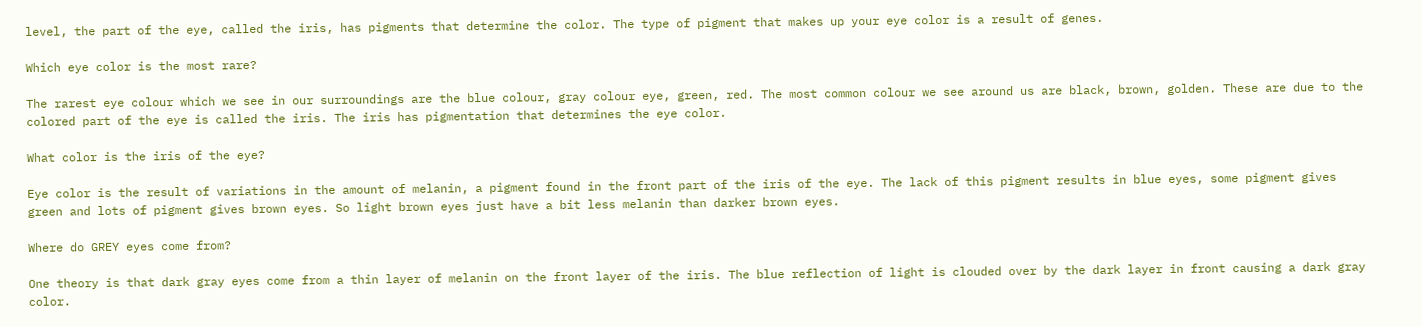level, the part of the eye, called the iris, has pigments that determine the color. The type of pigment that makes up your eye color is a result of genes.

Which eye color is the most rare?

The rarest eye colour which we see in our surroundings are the blue colour, gray colour eye, green, red. The most common colour we see around us are black, brown, golden. These are due to the colored part of the eye is called the iris. The iris has pigmentation that determines the eye color.

What color is the iris of the eye?

Eye color is the result of variations in the amount of melanin, a pigment found in the front part of the iris of the eye. The lack of this pigment results in blue eyes, some pigment gives green and lots of pigment gives brown eyes. So light brown eyes just have a bit less melanin than darker brown eyes.

Where do GREY eyes come from?

One theory is that dark gray eyes come from a thin layer of melanin on the front layer of the iris. The blue reflection of light is clouded over by the dark layer in front causing a dark gray color.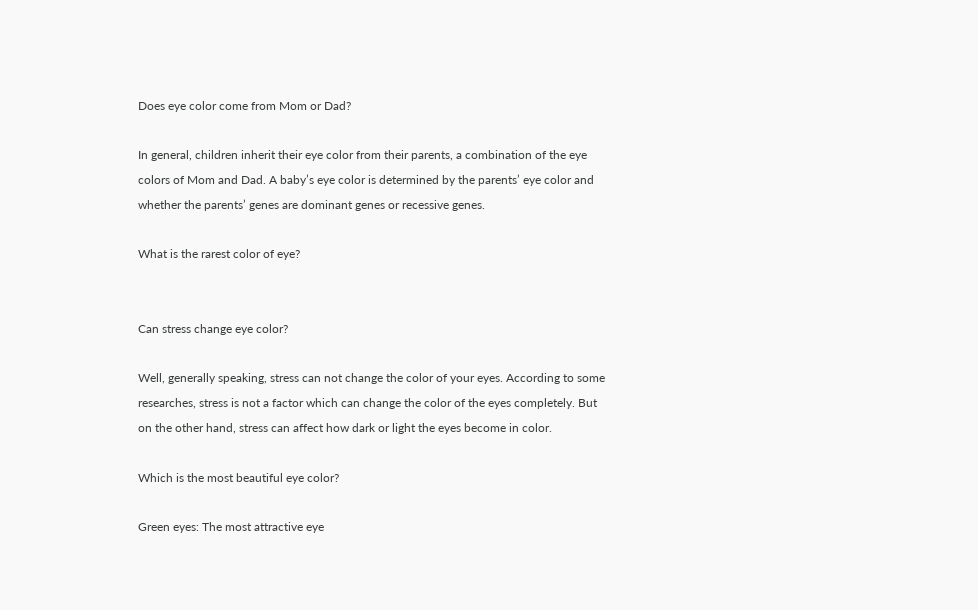Does eye color come from Mom or Dad?

In general, children inherit their eye color from their parents, a combination of the eye colors of Mom and Dad. A baby’s eye color is determined by the parents’ eye color and whether the parents’ genes are dominant genes or recessive genes.

What is the rarest color of eye?


Can stress change eye color?

Well, generally speaking, stress can not change the color of your eyes. According to some researches, stress is not a factor which can change the color of the eyes completely. But on the other hand, stress can affect how dark or light the eyes become in color.

Which is the most beautiful eye color?

Green eyes: The most attractive eye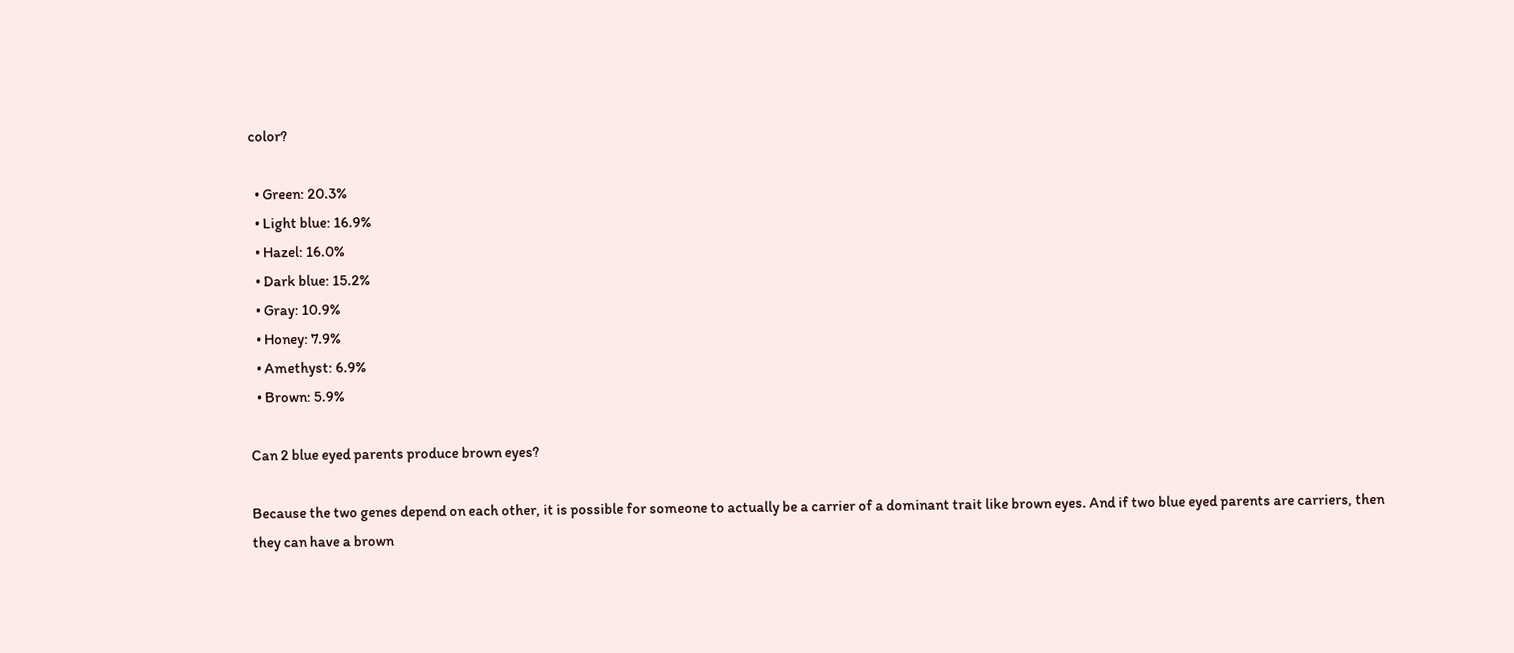color?

  • Green: 20.3%
  • Light blue: 16.9%
  • Hazel: 16.0%
  • Dark blue: 15.2%
  • Gray: 10.9%
  • Honey: 7.9%
  • Amethyst: 6.9%
  • Brown: 5.9%

Can 2 blue eyed parents produce brown eyes?

Because the two genes depend on each other, it is possible for someone to actually be a carrier of a dominant trait like brown eyes. And if two blue eyed parents are carriers, then they can have a brown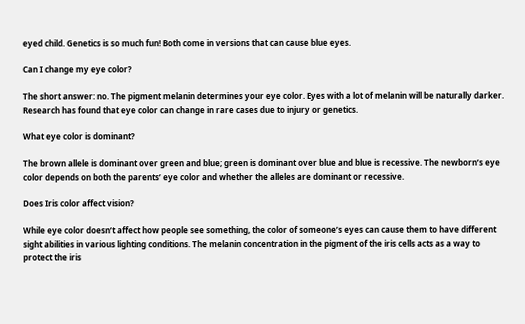eyed child. Genetics is so much fun! Both come in versions that can cause blue eyes.

Can I change my eye color?

The short answer: no. The pigment melanin determines your eye color. Eyes with a lot of melanin will be naturally darker. Research has found that eye color can change in rare cases due to injury or genetics.

What eye color is dominant?

The brown allele is dominant over green and blue; green is dominant over blue and blue is recessive. The newborn’s eye color depends on both the parents’ eye color and whether the alleles are dominant or recessive.

Does Iris color affect vision?

While eye color doesn’t affect how people see something, the color of someone’s eyes can cause them to have different sight abilities in various lighting conditions. The melanin concentration in the pigment of the iris cells acts as a way to protect the iris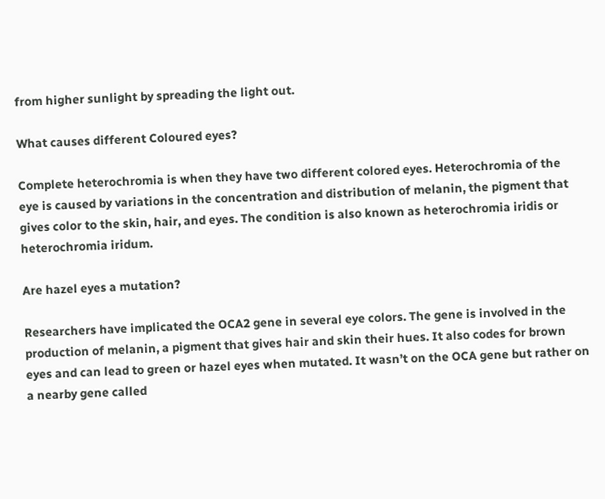from higher sunlight by spreading the light out.

What causes different Coloured eyes?

Complete heterochromia is when they have two different colored eyes. Heterochromia of the eye is caused by variations in the concentration and distribution of melanin, the pigment that gives color to the skin, hair, and eyes. The condition is also known as heterochromia iridis or heterochromia iridum.

Are hazel eyes a mutation?

Researchers have implicated the OCA2 gene in several eye colors. The gene is involved in the production of melanin, a pigment that gives hair and skin their hues. It also codes for brown eyes and can lead to green or hazel eyes when mutated. It wasn’t on the OCA gene but rather on a nearby gene called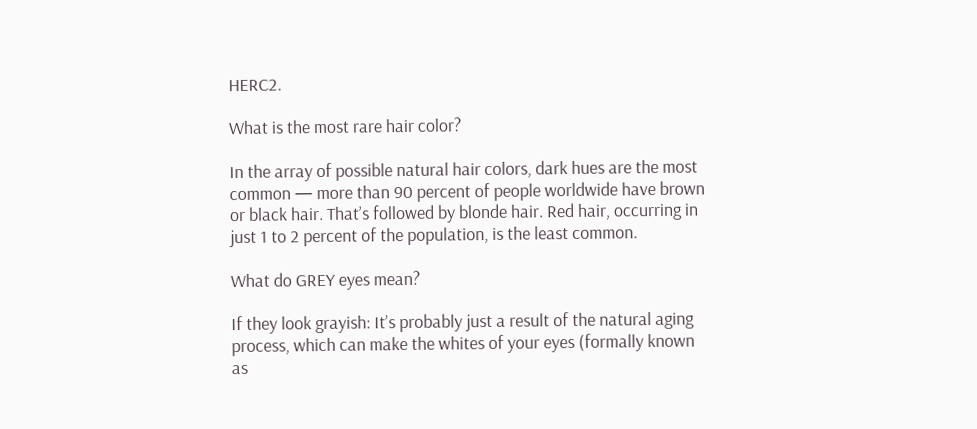HERC2.

What is the most rare hair color?

In the array of possible natural hair colors, dark hues are the most common — more than 90 percent of people worldwide have brown or black hair. That’s followed by blonde hair. Red hair, occurring in just 1 to 2 percent of the population, is the least common.

What do GREY eyes mean?

If they look grayish: It’s probably just a result of the natural aging process, which can make the whites of your eyes (formally known as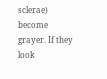sclerae) become grayer. If they look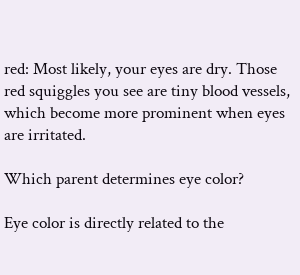red: Most likely, your eyes are dry. Those red squiggles you see are tiny blood vessels, which become more prominent when eyes are irritated.

Which parent determines eye color?

Eye color is directly related to the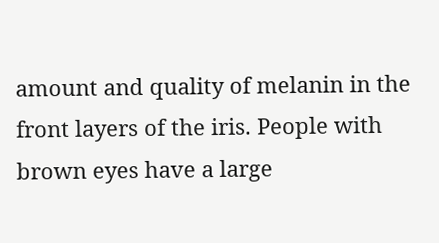amount and quality of melanin in the front layers of the iris. People with brown eyes have a large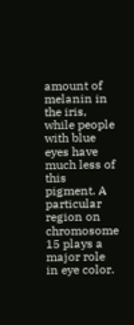amount of melanin in the iris, while people with blue eyes have much less of this pigment. A particular region on chromosome 15 plays a major role in eye color.